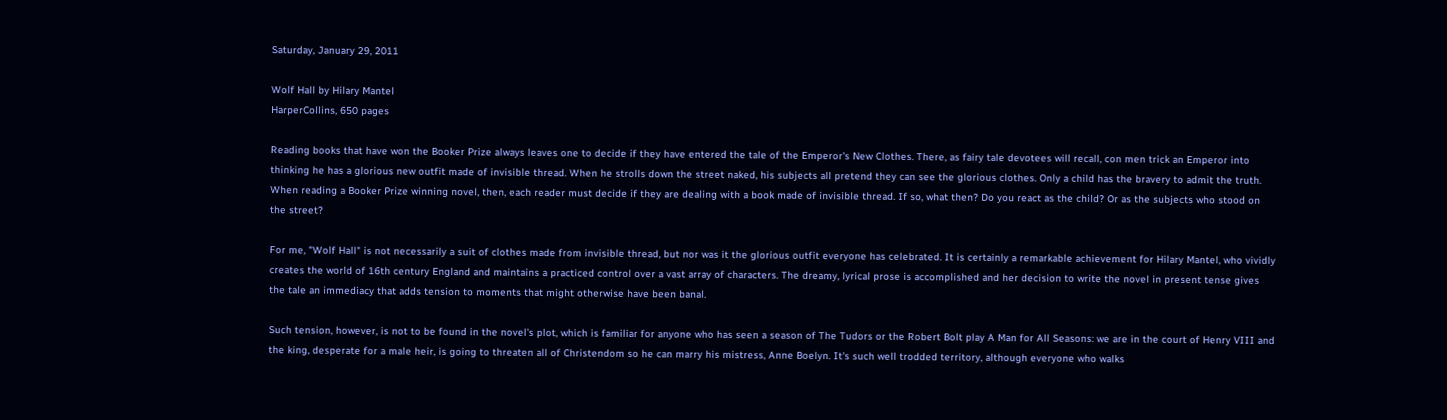Saturday, January 29, 2011

Wolf Hall by Hilary Mantel
HarperCollins, 650 pages

Reading books that have won the Booker Prize always leaves one to decide if they have entered the tale of the Emperor's New Clothes. There, as fairy tale devotees will recall, con men trick an Emperor into thinking he has a glorious new outfit made of invisible thread. When he strolls down the street naked, his subjects all pretend they can see the glorious clothes. Only a child has the bravery to admit the truth. When reading a Booker Prize winning novel, then, each reader must decide if they are dealing with a book made of invisible thread. If so, what then? Do you react as the child? Or as the subjects who stood on the street?

For me, "Wolf Hall" is not necessarily a suit of clothes made from invisible thread, but nor was it the glorious outfit everyone has celebrated. It is certainly a remarkable achievement for Hilary Mantel, who vividly creates the world of 16th century England and maintains a practiced control over a vast array of characters. The dreamy, lyrical prose is accomplished and her decision to write the novel in present tense gives the tale an immediacy that adds tension to moments that might otherwise have been banal.

Such tension, however, is not to be found in the novel's plot, which is familiar for anyone who has seen a season of The Tudors or the Robert Bolt play A Man for All Seasons: we are in the court of Henry VIII and the king, desperate for a male heir, is going to threaten all of Christendom so he can marry his mistress, Anne Boelyn. It's such well trodded territory, although everyone who walks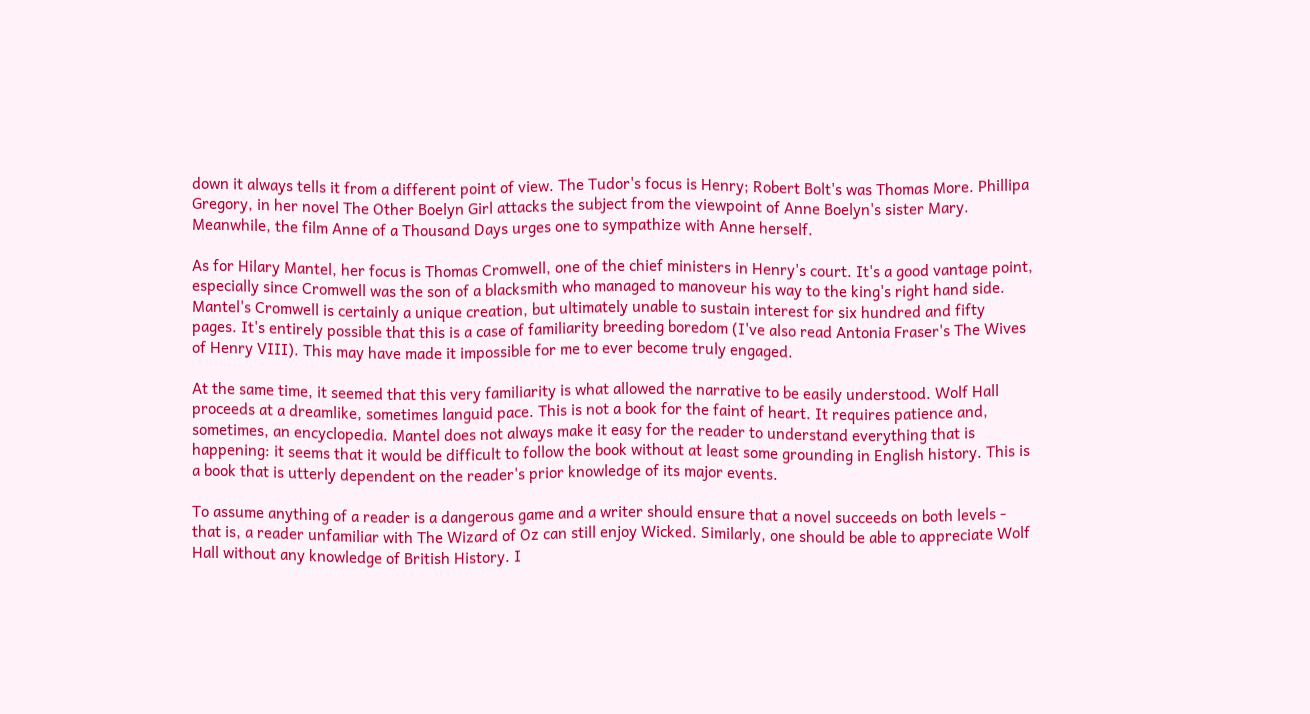down it always tells it from a different point of view. The Tudor's focus is Henry; Robert Bolt's was Thomas More. Phillipa Gregory, in her novel The Other Boelyn Girl attacks the subject from the viewpoint of Anne Boelyn's sister Mary. Meanwhile, the film Anne of a Thousand Days urges one to sympathize with Anne herself.

As for Hilary Mantel, her focus is Thomas Cromwell, one of the chief ministers in Henry's court. It's a good vantage point, especially since Cromwell was the son of a blacksmith who managed to manoveur his way to the king's right hand side. Mantel's Cromwell is certainly a unique creation, but ultimately unable to sustain interest for six hundred and fifty pages. It's entirely possible that this is a case of familiarity breeding boredom (I've also read Antonia Fraser's The Wives of Henry VIII). This may have made it impossible for me to ever become truly engaged.

At the same time, it seemed that this very familiarity is what allowed the narrative to be easily understood. Wolf Hall proceeds at a dreamlike, sometimes languid pace. This is not a book for the faint of heart. It requires patience and, sometimes, an encyclopedia. Mantel does not always make it easy for the reader to understand everything that is happening: it seems that it would be difficult to follow the book without at least some grounding in English history. This is a book that is utterly dependent on the reader's prior knowledge of its major events.

To assume anything of a reader is a dangerous game and a writer should ensure that a novel succeeds on both levels - that is, a reader unfamiliar with The Wizard of Oz can still enjoy Wicked. Similarly, one should be able to appreciate Wolf Hall without any knowledge of British History. I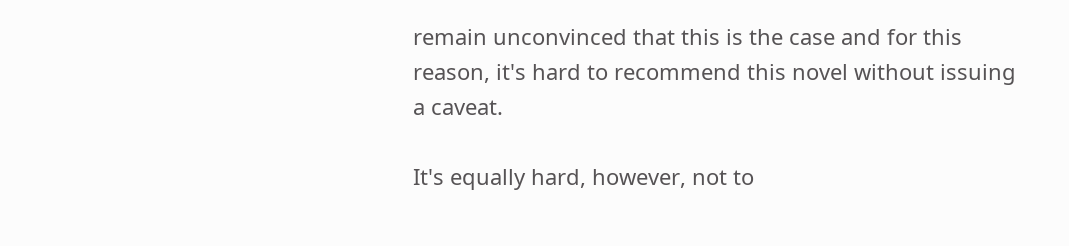remain unconvinced that this is the case and for this reason, it's hard to recommend this novel without issuing a caveat.

It's equally hard, however, not to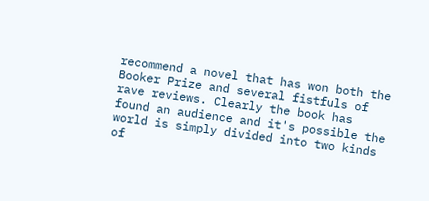recommend a novel that has won both the Booker Prize and several fistfuls of rave reviews. Clearly the book has found an audience and it's possible the world is simply divided into two kinds of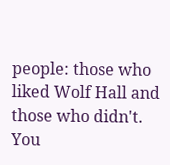people: those who liked Wolf Hall and those who didn't. You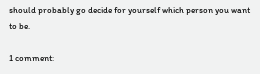should probably go decide for yourself which person you want to be.

1 comment: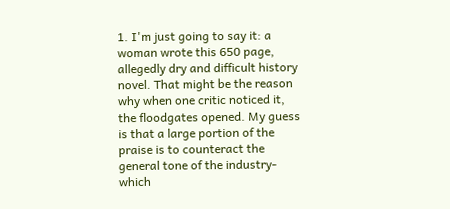1. I'm just going to say it: a woman wrote this 650 page, allegedly dry and difficult history novel. That might be the reason why when one critic noticed it, the floodgates opened. My guess is that a large portion of the praise is to counteract the general tone of the industry- which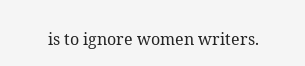is to ignore women writers.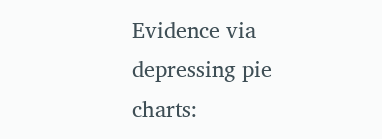Evidence via depressing pie charts: